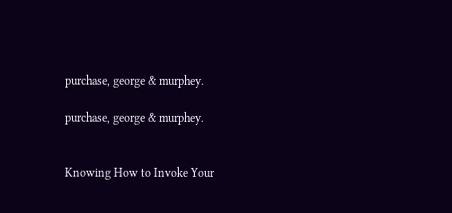purchase, george & murphey.

purchase, george & murphey.


Knowing How to Invoke Your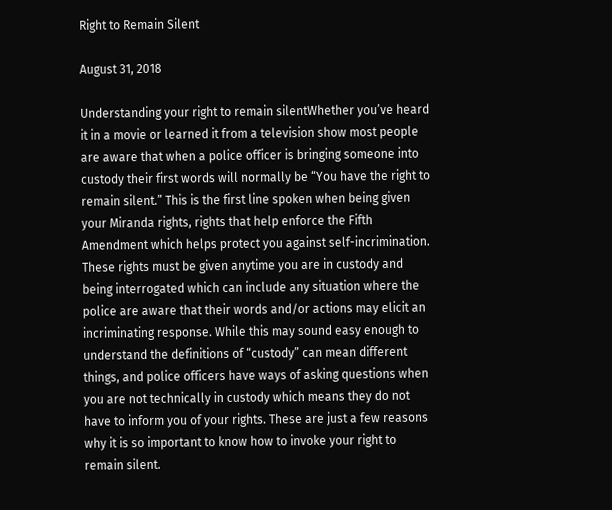Right to Remain Silent

August 31, 2018

Understanding your right to remain silentWhether you’ve heard it in a movie or learned it from a television show most people are aware that when a police officer is bringing someone into custody their first words will normally be “You have the right to remain silent.” This is the first line spoken when being given your Miranda rights, rights that help enforce the Fifth Amendment which helps protect you against self-incrimination. These rights must be given anytime you are in custody and being interrogated which can include any situation where the police are aware that their words and/or actions may elicit an incriminating response. While this may sound easy enough to understand the definitions of “custody” can mean different things, and police officers have ways of asking questions when you are not technically in custody which means they do not have to inform you of your rights. These are just a few reasons why it is so important to know how to invoke your right to remain silent.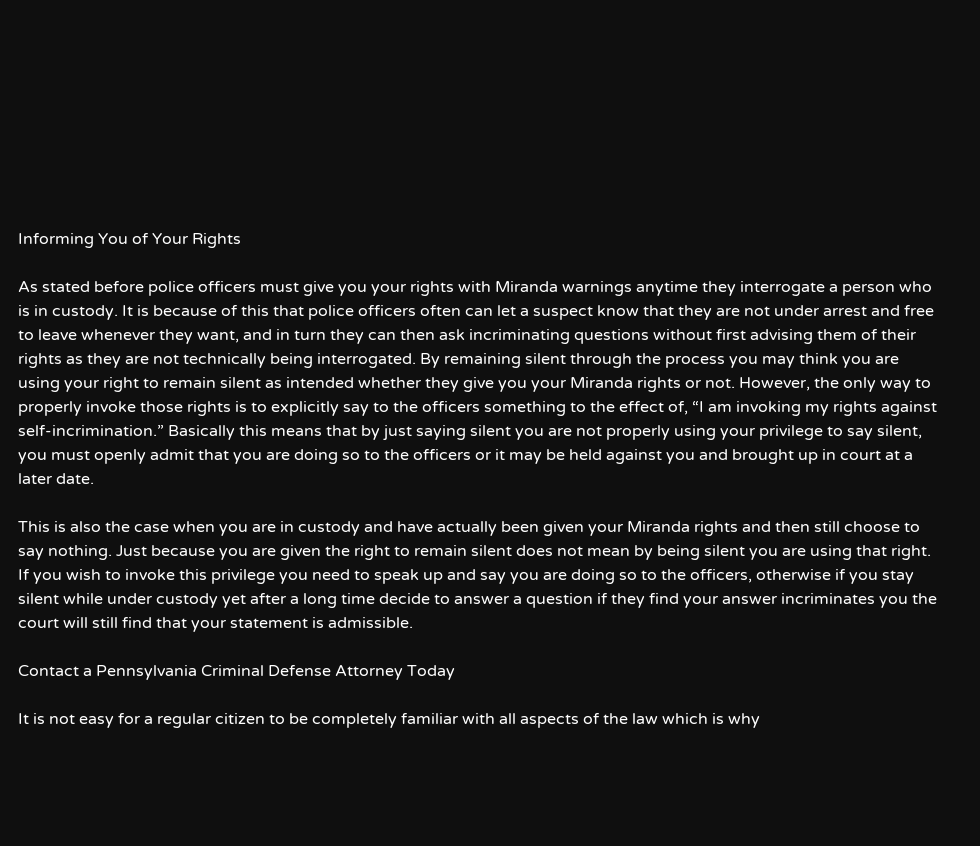Informing You of Your Rights

As stated before police officers must give you your rights with Miranda warnings anytime they interrogate a person who is in custody. It is because of this that police officers often can let a suspect know that they are not under arrest and free to leave whenever they want, and in turn they can then ask incriminating questions without first advising them of their rights as they are not technically being interrogated. By remaining silent through the process you may think you are using your right to remain silent as intended whether they give you your Miranda rights or not. However, the only way to properly invoke those rights is to explicitly say to the officers something to the effect of, “I am invoking my rights against self-incrimination.” Basically this means that by just saying silent you are not properly using your privilege to say silent, you must openly admit that you are doing so to the officers or it may be held against you and brought up in court at a later date.

This is also the case when you are in custody and have actually been given your Miranda rights and then still choose to say nothing. Just because you are given the right to remain silent does not mean by being silent you are using that right. If you wish to invoke this privilege you need to speak up and say you are doing so to the officers, otherwise if you stay silent while under custody yet after a long time decide to answer a question if they find your answer incriminates you the court will still find that your statement is admissible.

Contact a Pennsylvania Criminal Defense Attorney Today

It is not easy for a regular citizen to be completely familiar with all aspects of the law which is why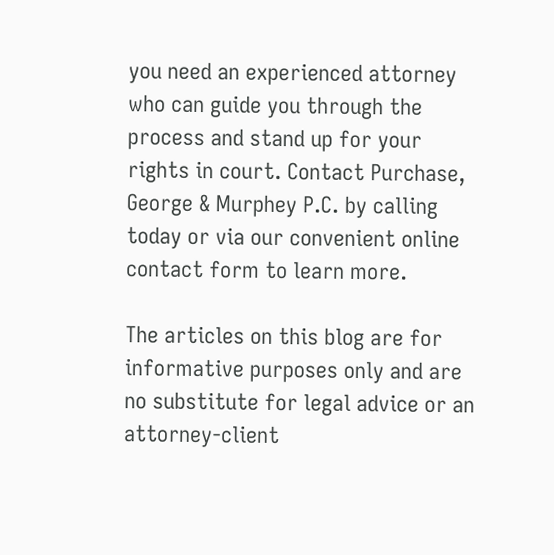you need an experienced attorney who can guide you through the process and stand up for your rights in court. Contact Purchase, George & Murphey P.C. by calling today or via our convenient online contact form to learn more.

The articles on this blog are for informative purposes only and are no substitute for legal advice or an attorney-client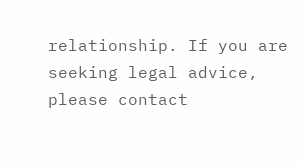relationship. If you are seeking legal advice, please contact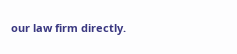our law firm directly.